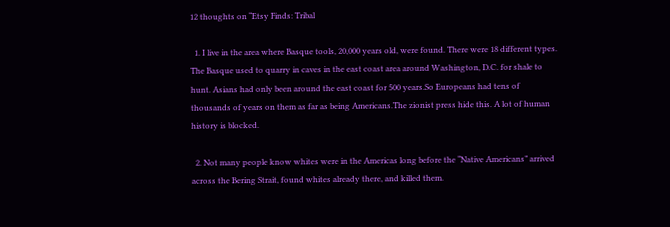12 thoughts on “Etsy Finds: Tribal

  1. I live in the area where Basque tools, 20,000 years old, were found. There were 18 different types. The Basque used to quarry in caves in the east coast area around Washington, D.C. for shale to hunt. Asians had only been around the east coast for 500 years.So Europeans had tens of thousands of years on them as far as being Americans.The zionist press hide this. A lot of human history is blocked.

  2. Not many people know whites were in the Americas long before the “Native Americans” arrived across the Bering Strait, found whites already there, and killed them.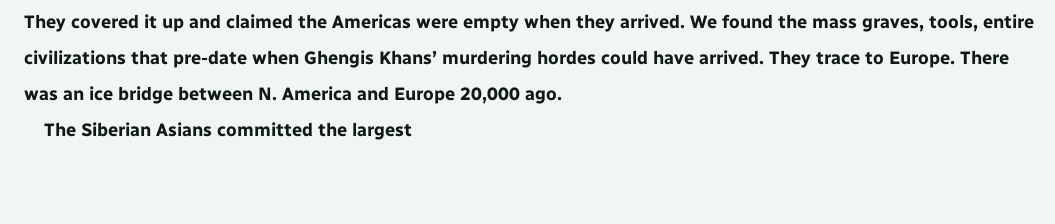They covered it up and claimed the Americas were empty when they arrived. We found the mass graves, tools, entire civilizations that pre-date when Ghengis Khans’ murdering hordes could have arrived. They trace to Europe. There was an ice bridge between N. America and Europe 20,000 ago.
    The Siberian Asians committed the largest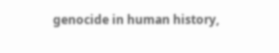genocide in human history,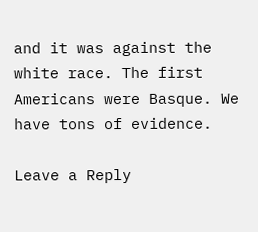and it was against the white race. The first Americans were Basque. We have tons of evidence.

Leave a Reply